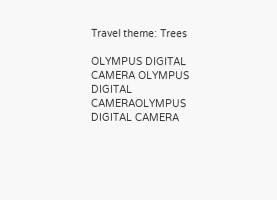Travel theme: Trees

OLYMPUS DIGITAL CAMERA OLYMPUS DIGITAL CAMERAOLYMPUS DIGITAL CAMERA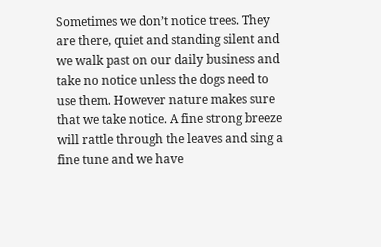Sometimes we don’t notice trees. They are there, quiet and standing silent and we walk past on our daily business and take no notice unless the dogs need to use them. However nature makes sure that we take notice. A fine strong breeze will rattle through the leaves and sing a fine tune and we have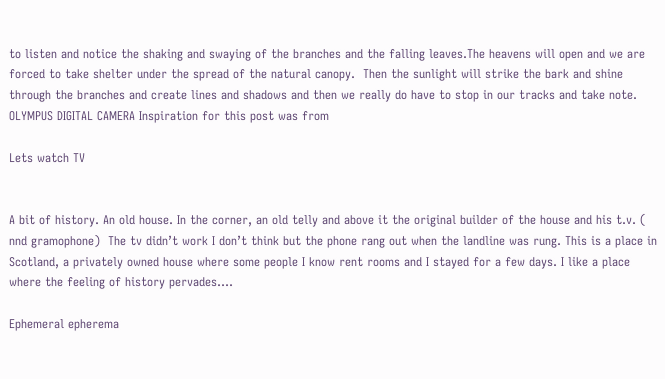to listen and notice the shaking and swaying of the branches and the falling leaves.The heavens will open and we are forced to take shelter under the spread of the natural canopy.  Then the sunlight will strike the bark and shine through the branches and create lines and shadows and then we really do have to stop in our tracks and take note. OLYMPUS DIGITAL CAMERA Inspiration for this post was from

Lets watch TV


A bit of history. An old house. In the corner, an old telly and above it the original builder of the house and his t.v. ( nnd gramophone)  The tv didn’t work I don’t think but the phone rang out when the landline was rung. This is a place in Scotland, a privately owned house where some people I know rent rooms and I stayed for a few days. I like a place where the feeling of history pervades….

Ephemeral epherema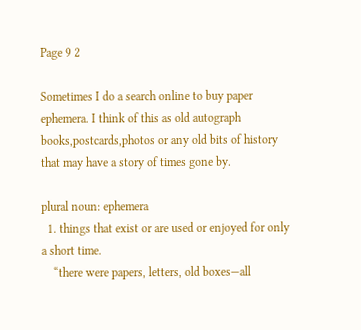Page 9 2

Sometimes I do a search online to buy paper ephemera. I think of this as old autograph books,postcards,photos or any old bits of history that may have a story of times gone by.

plural noun: ephemera
  1. things that exist or are used or enjoyed for only a short time.
    “there were papers, letters, old boxes—all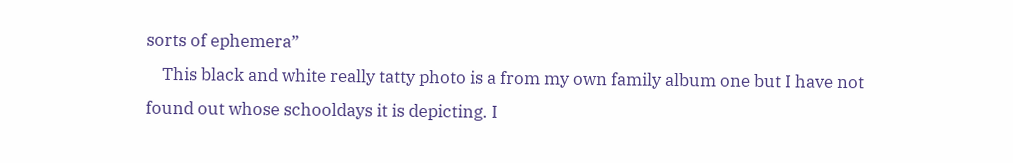sorts of ephemera”
    This black and white really tatty photo is a from my own family album one but I have not found out whose schooldays it is depicting. I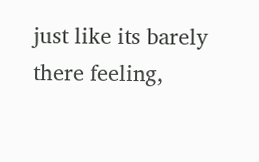just like its barely there feeling,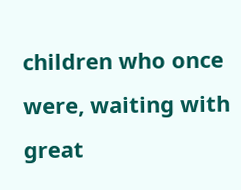children who once were, waiting with great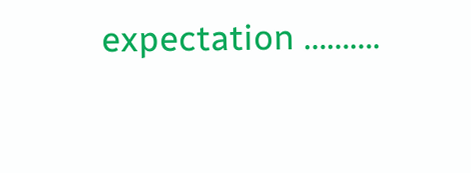expectation ……….